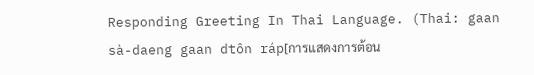Responding Greeting In Thai Language. (Thai: gaan sà-daeng gaan dtôn ráp[การแสดงการต้อน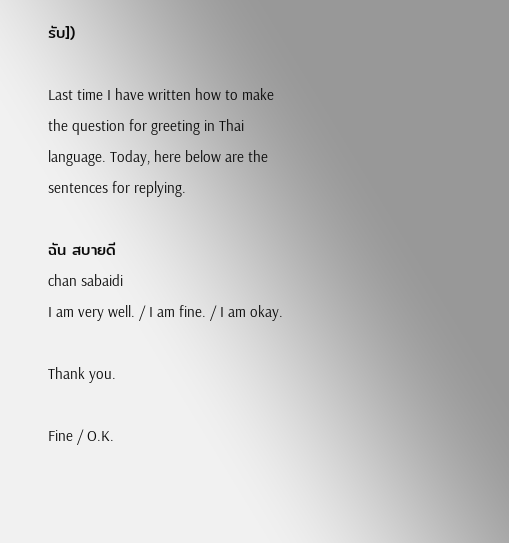รับ])

Last time I have written how to make the question for greeting in Thai language. Today, here below are the sentences for replying.

ฉัน สบายดี
chan sabaidi
I am very well. / I am fine. / I am okay.

Thank you.

Fine / O.K.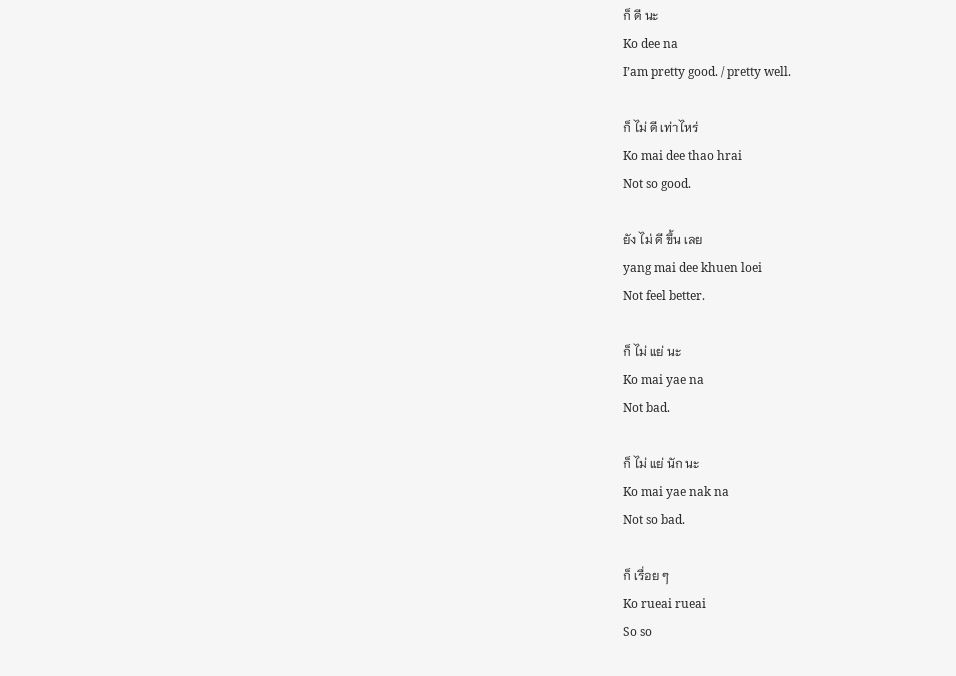ก็ ดี นะ
Ko dee na
I’am pretty good. / pretty well.

ก็ ไม่ ดี เท่าไหร่
Ko mai dee thao hrai
Not so good.

ยัง ไม่ ดี ขึ้น เลย
yang mai dee khuen loei
Not feel better.

ก็ ไม่ แย่ นะ
Ko mai yae na
Not bad.

ก็ ไม่ แย่ นัก นะ
Ko mai yae nak na
Not so bad.

ก็ เรื่อย ๆ
Ko rueai rueai
So so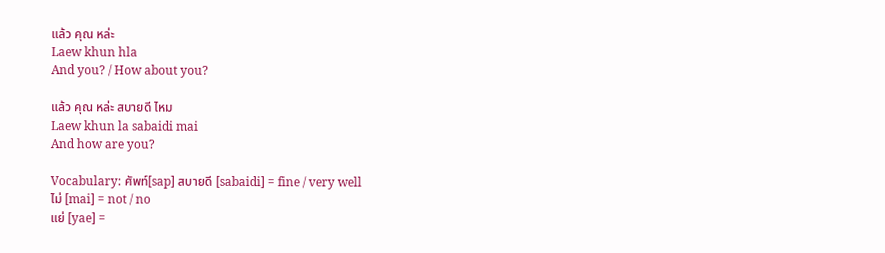แล้ว คุณ หล่ะ
Laew khun hla
And you? / How about you?

แล้ว คุณ หล่ะ สบายดี ไหม
Laew khun la sabaidi mai
And how are you?

Vocabulary: ศัพท์[sap] สบายดี [sabaidi] = fine / very well
ไม่ [mai] = not / no
แย่ [yae] =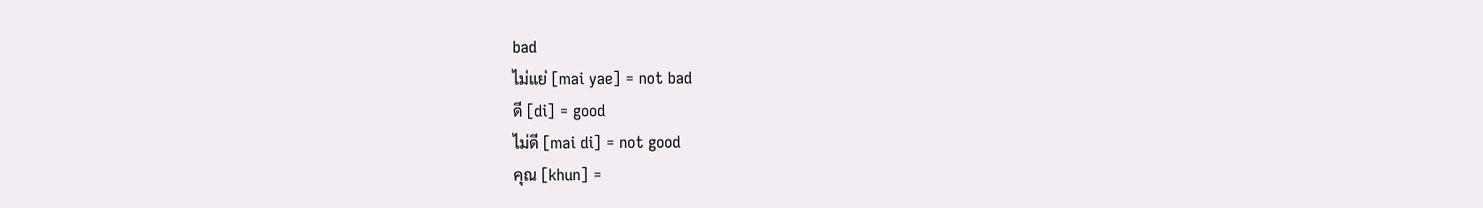bad
ไม่แย่ [mai yae] = not bad
ดี [di] = good
ไม่ดี [mai di] = not good
คุณ [khun] =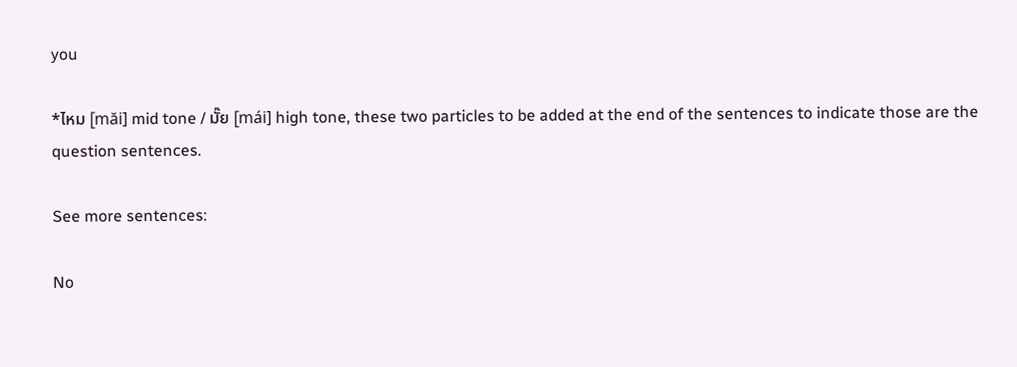you

*ไหม [măi] mid tone / มั๊ย [mái] high tone, these two particles to be added at the end of the sentences to indicate those are the question sentences.

See more sentences:

No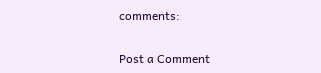comments:

Post a Comment